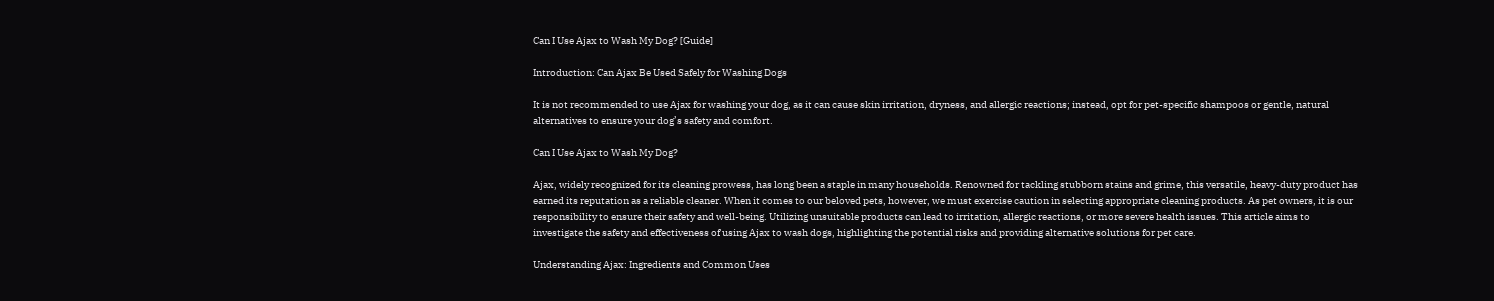Can I Use Ajax to Wash My Dog? [Guide]

Introduction: Can Ajax Be Used Safely for Washing Dogs

It is not recommended to use Ajax for washing your dog, as it can cause skin irritation, dryness, and allergic reactions; instead, opt for pet-specific shampoos or gentle, natural alternatives to ensure your dog’s safety and comfort.

Can I Use Ajax to Wash My Dog?

Ajax, widely recognized for its cleaning prowess, has long been a staple in many households. Renowned for tackling stubborn stains and grime, this versatile, heavy-duty product has earned its reputation as a reliable cleaner. When it comes to our beloved pets, however, we must exercise caution in selecting appropriate cleaning products. As pet owners, it is our responsibility to ensure their safety and well-being. Utilizing unsuitable products can lead to irritation, allergic reactions, or more severe health issues. This article aims to investigate the safety and effectiveness of using Ajax to wash dogs, highlighting the potential risks and providing alternative solutions for pet care.

Understanding Ajax: Ingredients and Common Uses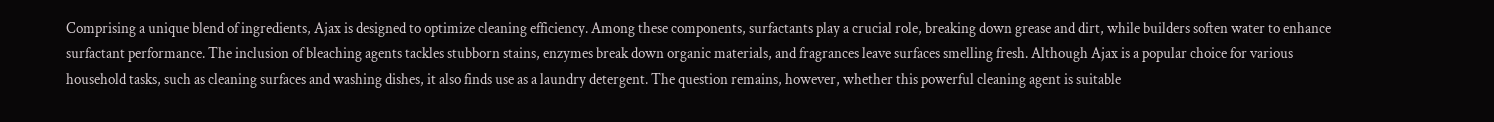Comprising a unique blend of ingredients, Ajax is designed to optimize cleaning efficiency. Among these components, surfactants play a crucial role, breaking down grease and dirt, while builders soften water to enhance surfactant performance. The inclusion of bleaching agents tackles stubborn stains, enzymes break down organic materials, and fragrances leave surfaces smelling fresh. Although Ajax is a popular choice for various household tasks, such as cleaning surfaces and washing dishes, it also finds use as a laundry detergent. The question remains, however, whether this powerful cleaning agent is suitable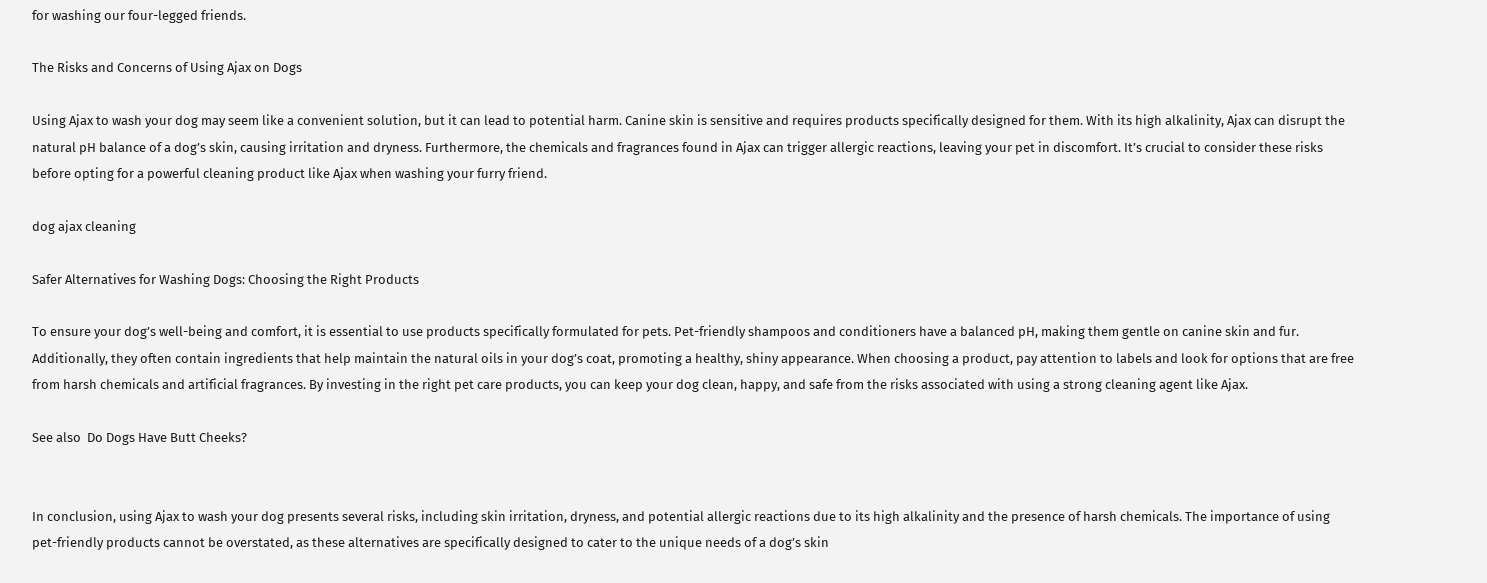for washing our four-legged friends.

The Risks and Concerns of Using Ajax on Dogs

Using Ajax to wash your dog may seem like a convenient solution, but it can lead to potential harm. Canine skin is sensitive and requires products specifically designed for them. With its high alkalinity, Ajax can disrupt the natural pH balance of a dog’s skin, causing irritation and dryness. Furthermore, the chemicals and fragrances found in Ajax can trigger allergic reactions, leaving your pet in discomfort. It’s crucial to consider these risks before opting for a powerful cleaning product like Ajax when washing your furry friend.

dog ajax cleaning

Safer Alternatives for Washing Dogs: Choosing the Right Products

To ensure your dog’s well-being and comfort, it is essential to use products specifically formulated for pets. Pet-friendly shampoos and conditioners have a balanced pH, making them gentle on canine skin and fur. Additionally, they often contain ingredients that help maintain the natural oils in your dog’s coat, promoting a healthy, shiny appearance. When choosing a product, pay attention to labels and look for options that are free from harsh chemicals and artificial fragrances. By investing in the right pet care products, you can keep your dog clean, happy, and safe from the risks associated with using a strong cleaning agent like Ajax.

See also  Do Dogs Have Butt Cheeks?


In conclusion, using Ajax to wash your dog presents several risks, including skin irritation, dryness, and potential allergic reactions due to its high alkalinity and the presence of harsh chemicals. The importance of using pet-friendly products cannot be overstated, as these alternatives are specifically designed to cater to the unique needs of a dog’s skin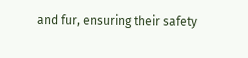and fur, ensuring their safety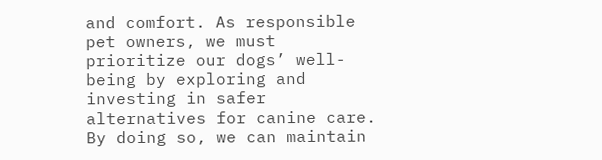and comfort. As responsible pet owners, we must prioritize our dogs’ well-being by exploring and investing in safer alternatives for canine care. By doing so, we can maintain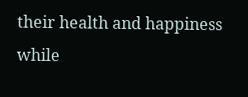their health and happiness while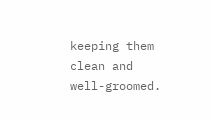keeping them clean and well-groomed.